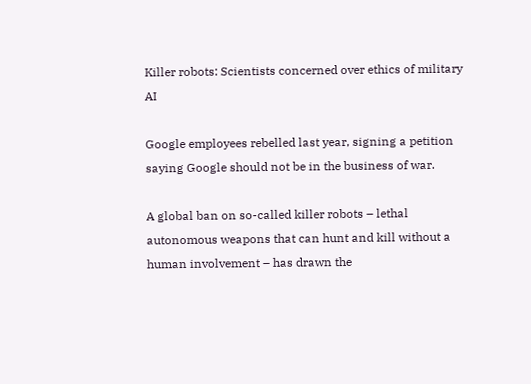Killer robots: Scientists concerned over ethics of military AI

Google employees rebelled last year, signing a petition saying Google should not be in the business of war.

A global ban on so-called killer robots – lethal autonomous weapons that can hunt and kill without a human involvement – has drawn the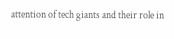attention of tech giants and their role in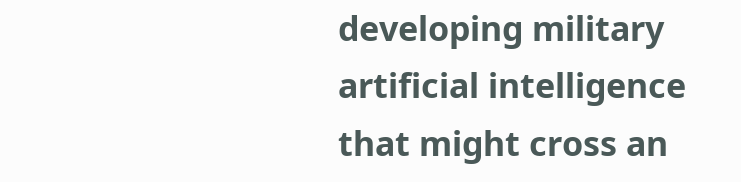developing military artificial intelligence that might cross an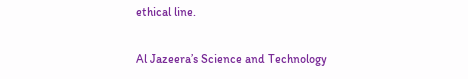ethical line.

Al Jazeera’s Science and Technology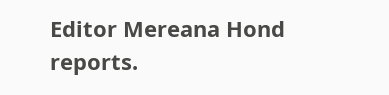Editor Mereana Hond reports.